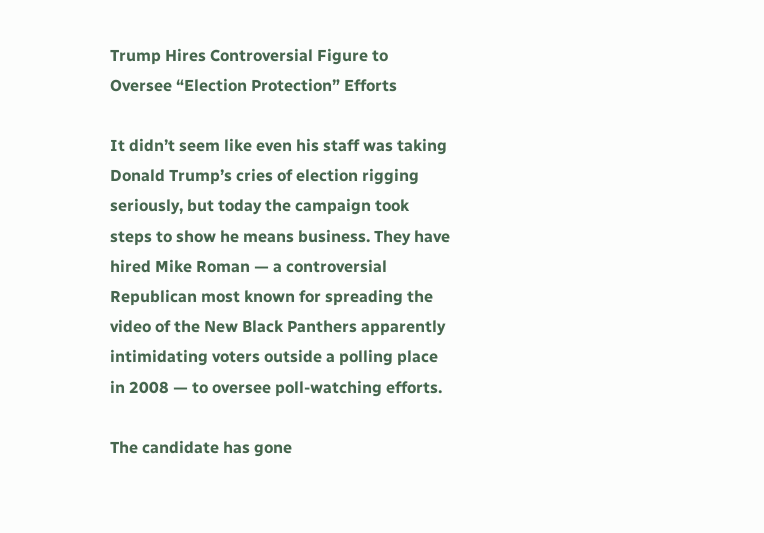Trump Hires Controversial Figure to Oversee “Election Protection” Efforts

It didn’t seem like even his staff was taking Donald Trump’s cries of election rigging seriously, but today the campaign took steps to show he means business. They have hired Mike Roman — a controversial Republican most known for spreading the video of the New Black Panthers apparently intimidating voters outside a polling place in 2008 — to oversee poll-watching efforts.

The candidate has gone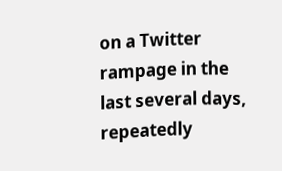on a Twitter rampage in the last several days, repeatedly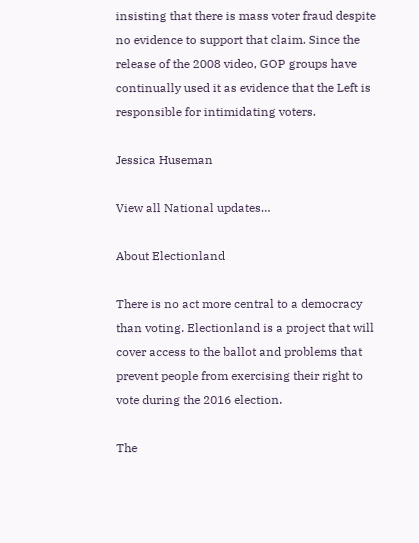insisting that there is mass voter fraud despite no evidence to support that claim. Since the release of the 2008 video, GOP groups have continually used it as evidence that the Left is responsible for intimidating voters.

Jessica Huseman

View all National updates…

About Electionland

There is no act more central to a democracy than voting. Electionland is a project that will cover access to the ballot and problems that prevent people from exercising their right to vote during the 2016 election.

The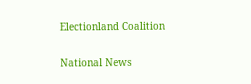Electionland Coalition

National News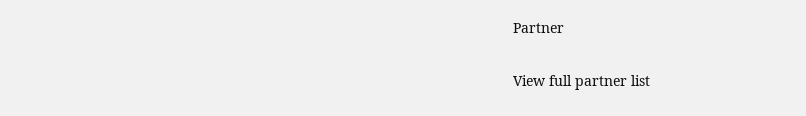Partner

View full partner list